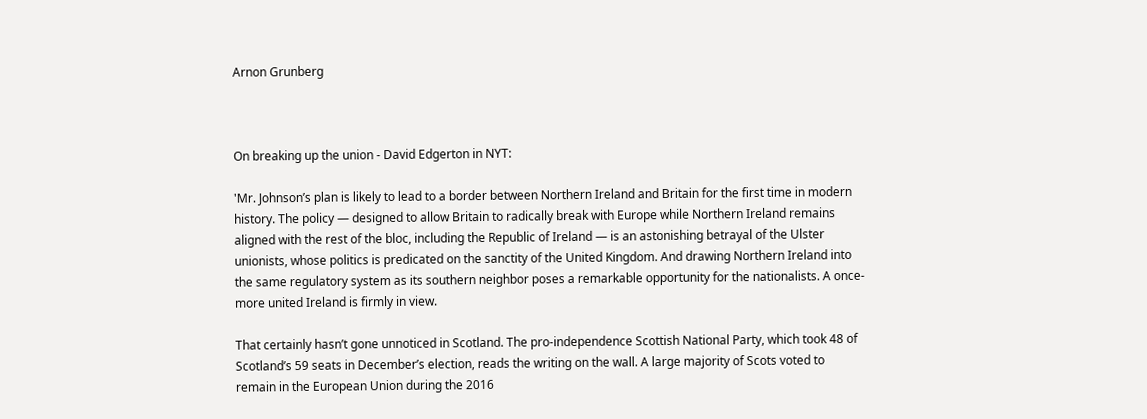Arnon Grunberg



On breaking up the union - David Edgerton in NYT:

'Mr. Johnson’s plan is likely to lead to a border between Northern Ireland and Britain for the first time in modern history. The policy — designed to allow Britain to radically break with Europe while Northern Ireland remains aligned with the rest of the bloc, including the Republic of Ireland — is an astonishing betrayal of the Ulster unionists, whose politics is predicated on the sanctity of the United Kingdom. And drawing Northern Ireland into the same regulatory system as its southern neighbor poses a remarkable opportunity for the nationalists. A once-more united Ireland is firmly in view.

That certainly hasn’t gone unnoticed in Scotland. The pro-independence Scottish National Party, which took 48 of Scotland’s 59 seats in December’s election, reads the writing on the wall. A large majority of Scots voted to remain in the European Union during the 2016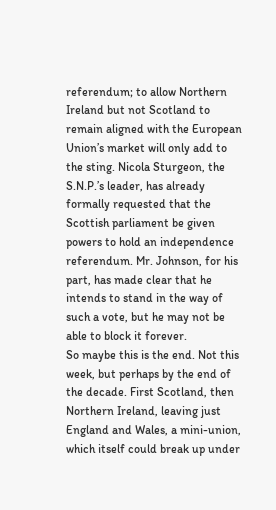referendum; to allow Northern Ireland but not Scotland to remain aligned with the European Union’s market will only add to the sting. Nicola Sturgeon, the S.N.P.’s leader, has already formally requested that the Scottish parliament be given powers to hold an independence referendum. Mr. Johnson, for his part, has made clear that he intends to stand in the way of such a vote, but he may not be able to block it forever.
So maybe this is the end. Not this week, but perhaps by the end of the decade. First Scotland, then Northern Ireland, leaving just England and Wales, a mini-union, which itself could break up under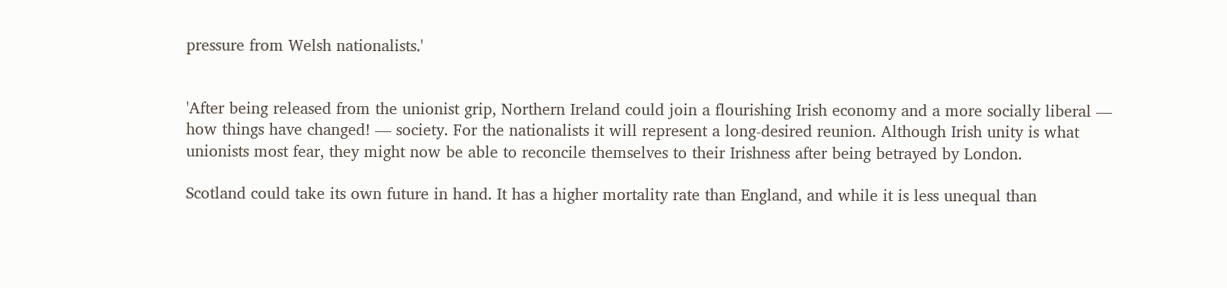pressure from Welsh nationalists.'


'After being released from the unionist grip, Northern Ireland could join a flourishing Irish economy and a more socially liberal — how things have changed! — society. For the nationalists it will represent a long-desired reunion. Although Irish unity is what unionists most fear, they might now be able to reconcile themselves to their Irishness after being betrayed by London.

Scotland could take its own future in hand. It has a higher mortality rate than England, and while it is less unequal than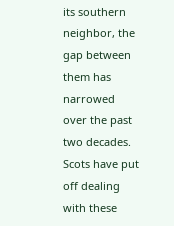its southern neighbor, the gap between them has narrowed over the past two decades. Scots have put off dealing with these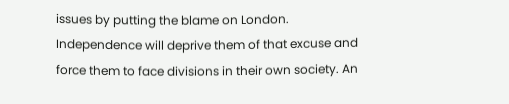issues by putting the blame on London. Independence will deprive them of that excuse and force them to face divisions in their own society. An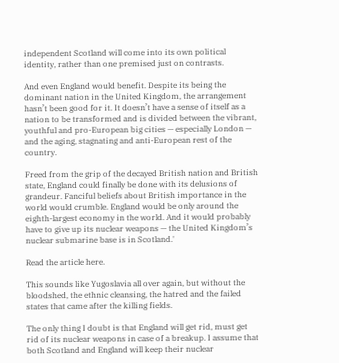independent Scotland will come into its own political identity, rather than one premised just on contrasts.

And even England would benefit. Despite its being the dominant nation in the United Kingdom, the arrangement hasn’t been good for it. It doesn’t have a sense of itself as a nation to be transformed and is divided between the vibrant, youthful and pro-European big cities — especially London — and the aging, stagnating and anti-European rest of the country.

Freed from the grip of the decayed British nation and British state, England could finally be done with its delusions of grandeur. Fanciful beliefs about British importance in the world would crumble. England would be only around the eighth-largest economy in the world. And it would probably have to give up its nuclear weapons — the United Kingdom’s nuclear submarine base is in Scotland.'

Read the article here.

This sounds like Yugoslavia all over again, but without the bloodshed, the ethnic cleansing, the hatred and the failed states that came after the killing fields.

The only thing I doubt is that England will get rid, must get rid of its nuclear weapons in case of a breakup. I assume that both Scotland and England will keep their nuclear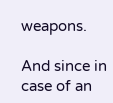weapons.

And since in case of an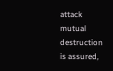attack mutual destruction is assured,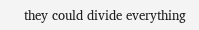they could divide everything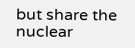but share the nuclear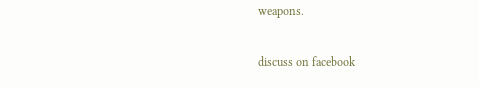weapons.

discuss on facebook